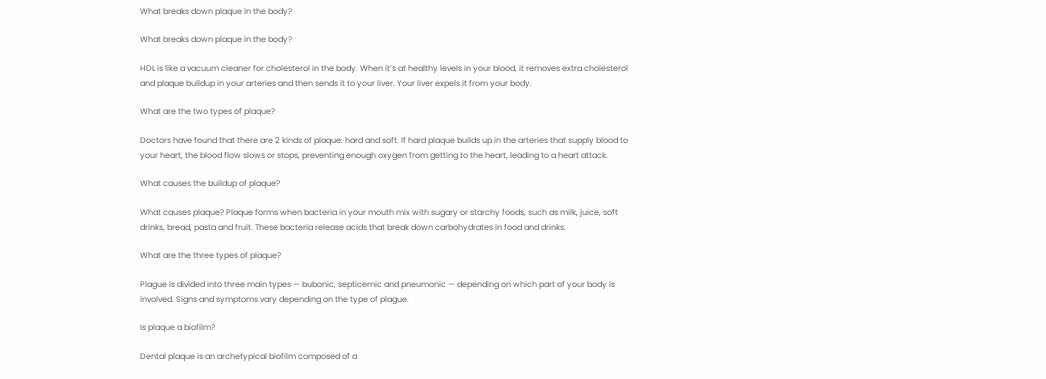What breaks down plaque in the body?

What breaks down plaque in the body?

HDL is like a vacuum cleaner for cholesterol in the body. When it’s at healthy levels in your blood, it removes extra cholesterol and plaque buildup in your arteries and then sends it to your liver. Your liver expels it from your body.

What are the two types of plaque?

Doctors have found that there are 2 kinds of plaque: hard and soft. If hard plaque builds up in the arteries that supply blood to your heart, the blood flow slows or stops, preventing enough oxygen from getting to the heart, leading to a heart attack.

What causes the buildup of plaque?

What causes plaque? Plaque forms when bacteria in your mouth mix with sugary or starchy foods, such as milk, juice, soft drinks, bread, pasta and fruit. These bacteria release acids that break down carbohydrates in food and drinks.

What are the three types of plaque?

Plague is divided into three main types — bubonic, septicemic and pneumonic — depending on which part of your body is involved. Signs and symptoms vary depending on the type of plague.

Is plaque a biofilm?

Dental plaque is an archetypical biofilm composed of a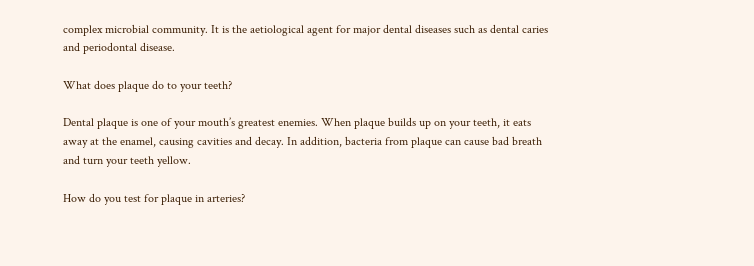complex microbial community. It is the aetiological agent for major dental diseases such as dental caries and periodontal disease.

What does plaque do to your teeth?

Dental plaque is one of your mouth’s greatest enemies. When plaque builds up on your teeth, it eats away at the enamel, causing cavities and decay. In addition, bacteria from plaque can cause bad breath and turn your teeth yellow.

How do you test for plaque in arteries?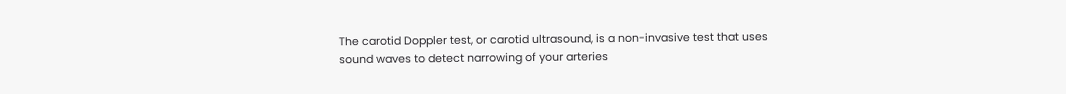The carotid Doppler test, or carotid ultrasound, is a non-invasive test that uses sound waves to detect narrowing of your arteries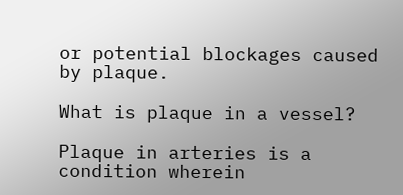or potential blockages caused by plaque.

What is plaque in a vessel?

Plaque in arteries is a condition wherein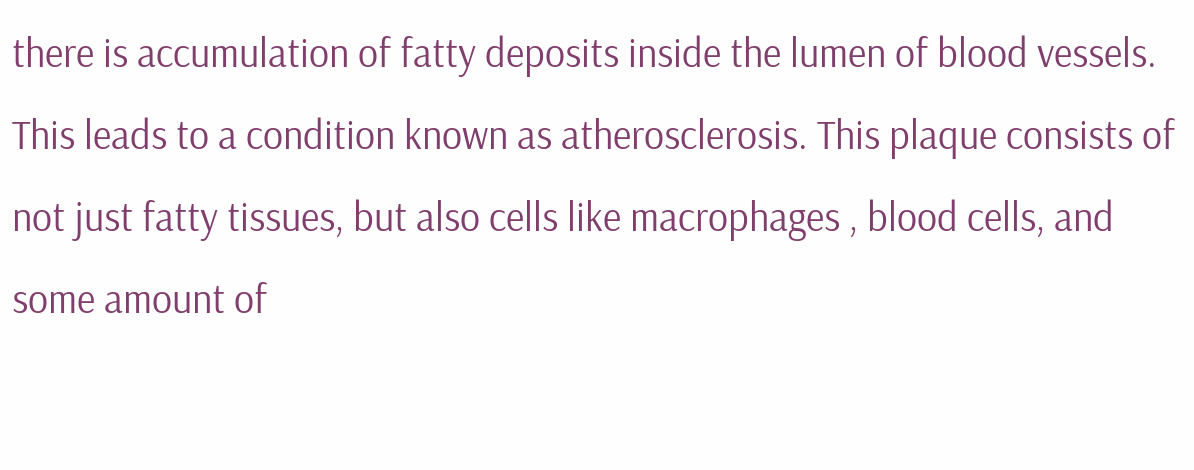there is accumulation of fatty deposits inside the lumen of blood vessels. This leads to a condition known as atherosclerosis. This plaque consists of not just fatty tissues, but also cells like macrophages , blood cells, and some amount of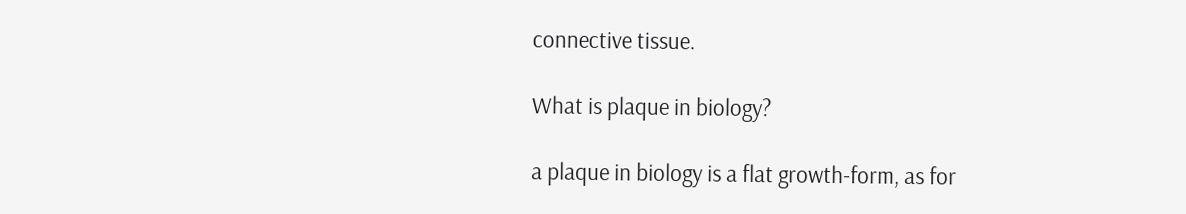connective tissue.

What is plaque in biology?

a plaque in biology is a flat growth-form, as for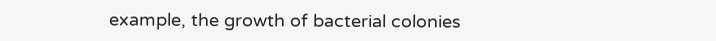example, the growth of bacterial colonies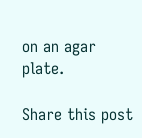on an agar plate.

Share this post